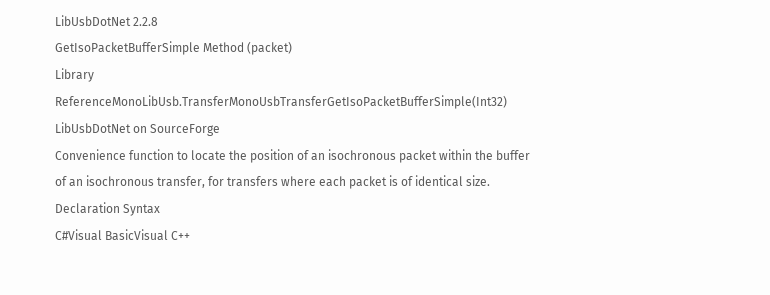LibUsbDotNet 2.2.8
GetIsoPacketBufferSimple Method (packet)
Library ReferenceMonoLibUsb.TransferMonoUsbTransferGetIsoPacketBufferSimple(Int32)
LibUsbDotNet on SourceForge
Convenience function to locate the position of an isochronous packet within the buffer of an isochronous transfer, for transfers where each packet is of identical size.
Declaration Syntax
C#Visual BasicVisual C++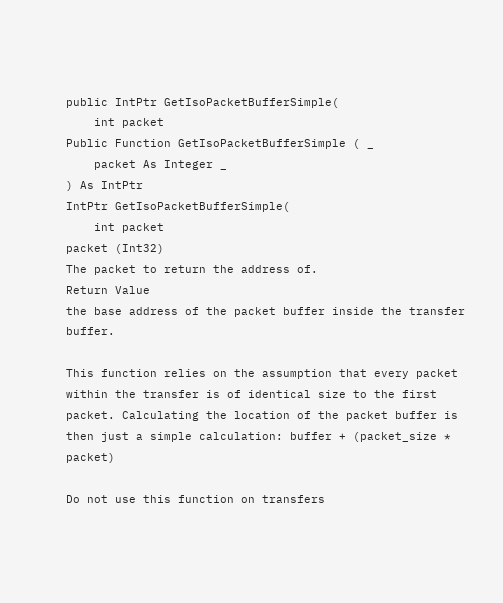public IntPtr GetIsoPacketBufferSimple(
    int packet
Public Function GetIsoPacketBufferSimple ( _
    packet As Integer _
) As IntPtr
IntPtr GetIsoPacketBufferSimple(
    int packet
packet (Int32)
The packet to return the address of.
Return Value
the base address of the packet buffer inside the transfer buffer.

This function relies on the assumption that every packet within the transfer is of identical size to the first packet. Calculating the location of the packet buffer is then just a simple calculation: buffer + (packet_size * packet)

Do not use this function on transfers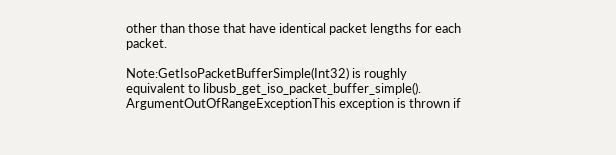other than those that have identical packet lengths for each packet.

Note:GetIsoPacketBufferSimple(Int32) is roughly equivalent to libusb_get_iso_packet_buffer_simple().
ArgumentOutOfRangeExceptionThis exception is thrown if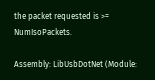the packet requested is >= NumIsoPackets.

Assembly: LibUsbDotNet (Module: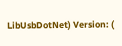LibUsbDotNet) Version: (